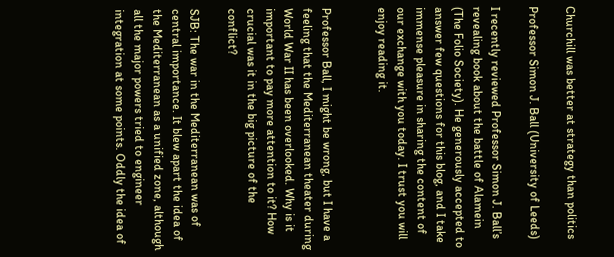Churchill was better at strategy than politics

Professor Simon J. Ball (University of Leeds)

I recently reviewed Professor Simon J. Ball’s revealing book about the battle of Alamein (The Folio Society). He generously accepted to answer few questions for this blog, and I take immense pleasure in sharing the content of our exchange with you today. I trust you will enjoy reading it.


Professor Ball, I might be wrong, but I have a feeling that the Mediterranean theater during World War II has been overlooked. Why is it important to pay more attention to it? How crucial was it in the big picture of the conflict?

SJB: The war in the Mediterranean was of central importance. It blew apart the idea of the Mediterranean as a unified zone, although all the major powers tried to engineer integration at some points. Oddly the idea of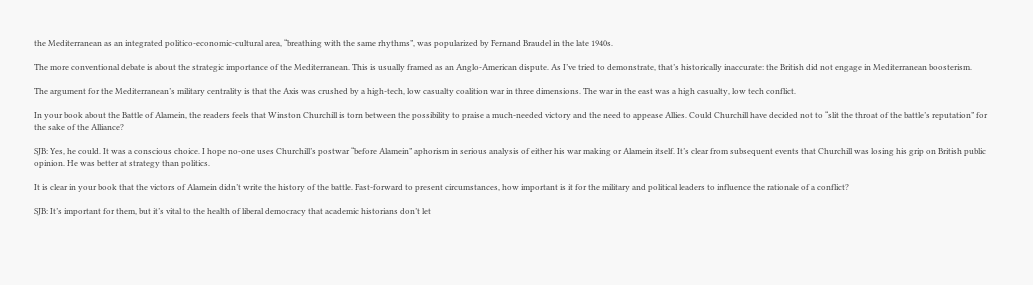the Mediterranean as an integrated politico-economic-cultural area, “breathing with the same rhythms”, was popularized by Fernand Braudel in the late 1940s.

The more conventional debate is about the strategic importance of the Mediterranean. This is usually framed as an Anglo-American dispute. As I’ve tried to demonstrate, that’s historically inaccurate: the British did not engage in Mediterranean boosterism.

The argument for the Mediterranean’s military centrality is that the Axis was crushed by a high-tech, low casualty coalition war in three dimensions. The war in the east was a high casualty, low tech conflict.

In your book about the Battle of Alamein, the readers feels that Winston Churchill is torn between the possibility to praise a much-needed victory and the need to appease Allies. Could Churchill have decided not to “slit the throat of the battle’s reputation” for the sake of the Alliance?

SJB: Yes, he could. It was a conscious choice. I hope no-one uses Churchill’s postwar “before Alamein” aphorism in serious analysis of either his war making or Alamein itself. It’s clear from subsequent events that Churchill was losing his grip on British public opinion. He was better at strategy than politics.

It is clear in your book that the victors of Alamein didn’t write the history of the battle. Fast-forward to present circumstances, how important is it for the military and political leaders to influence the rationale of a conflict?

SJB: It’s important for them, but it’s vital to the health of liberal democracy that academic historians don’t let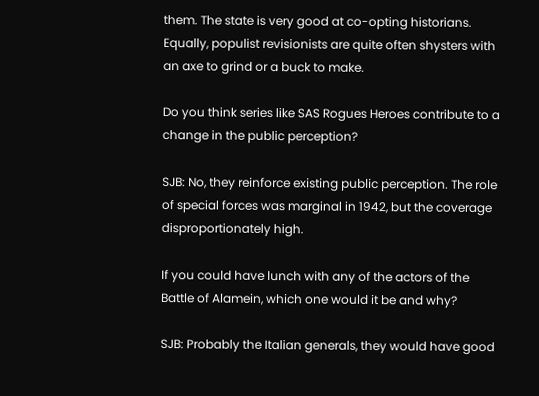them. The state is very good at co-opting historians. Equally, populist revisionists are quite often shysters with an axe to grind or a buck to make.

Do you think series like SAS Rogues Heroes contribute to a change in the public perception?

SJB: No, they reinforce existing public perception. The role of special forces was marginal in 1942, but the coverage disproportionately high.

If you could have lunch with any of the actors of the Battle of Alamein, which one would it be and why?

SJB: Probably the Italian generals, they would have good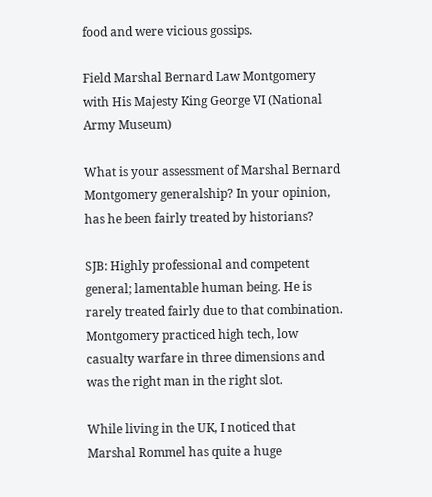food and were vicious gossips.

Field Marshal Bernard Law Montgomery with His Majesty King George VI (National Army Museum)

What is your assessment of Marshal Bernard Montgomery generalship? In your opinion, has he been fairly treated by historians?

SJB: Highly professional and competent general; lamentable human being. He is rarely treated fairly due to that combination. Montgomery practiced high tech, low casualty warfare in three dimensions and was the right man in the right slot.

While living in the UK, I noticed that Marshal Rommel has quite a huge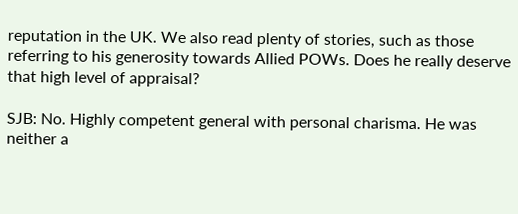reputation in the UK. We also read plenty of stories, such as those referring to his generosity towards Allied POWs. Does he really deserve that high level of appraisal?

SJB: No. Highly competent general with personal charisma. He was neither a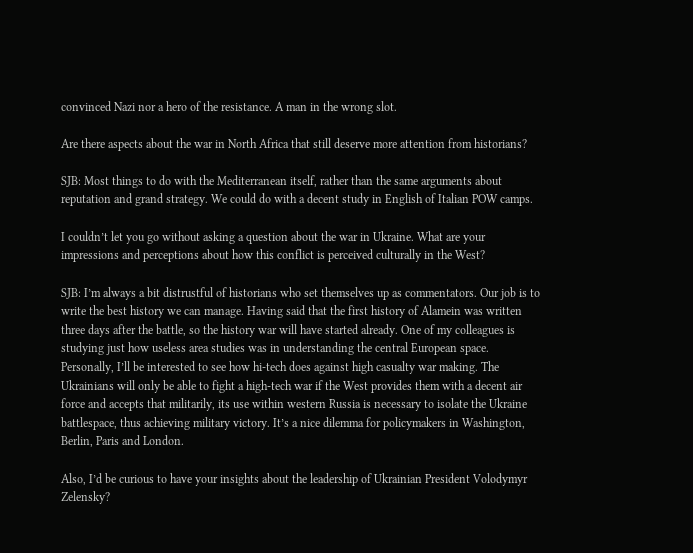convinced Nazi nor a hero of the resistance. A man in the wrong slot.

Are there aspects about the war in North Africa that still deserve more attention from historians?

SJB: Most things to do with the Mediterranean itself, rather than the same arguments about reputation and grand strategy. We could do with a decent study in English of Italian POW camps.

I couldn’t let you go without asking a question about the war in Ukraine. What are your impressions and perceptions about how this conflict is perceived culturally in the West?

SJB: I’m always a bit distrustful of historians who set themselves up as commentators. Our job is to write the best history we can manage. Having said that the first history of Alamein was written three days after the battle, so the history war will have started already. One of my colleagues is studying just how useless area studies was in understanding the central European space. Personally, I’ll be interested to see how hi-tech does against high casualty war making. The Ukrainians will only be able to fight a high-tech war if the West provides them with a decent air force and accepts that militarily, its use within western Russia is necessary to isolate the Ukraine battlespace, thus achieving military victory. It’s a nice dilemma for policymakers in Washington, Berlin, Paris and London.

Also, I’d be curious to have your insights about the leadership of Ukrainian President Volodymyr Zelensky?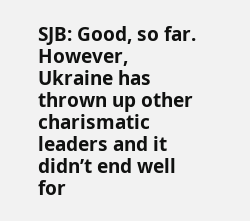SJB: Good, so far. However, Ukraine has thrown up other charismatic leaders and it didn’t end well for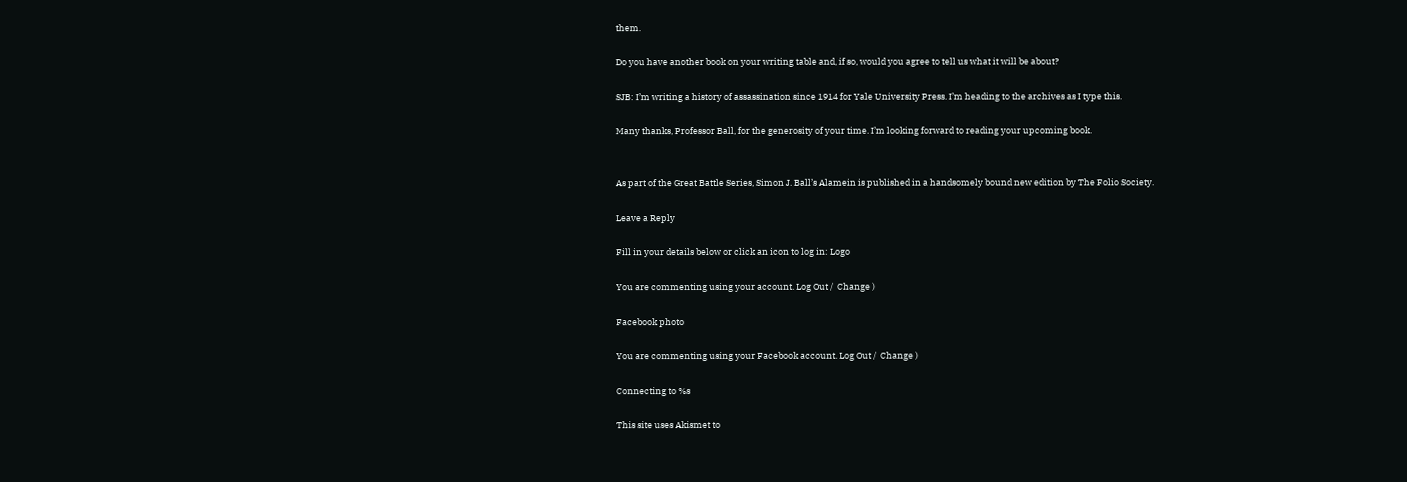them.

Do you have another book on your writing table and, if so, would you agree to tell us what it will be about?

SJB: I’m writing a history of assassination since 1914 for Yale University Press. I’m heading to the archives as I type this.

Many thanks, Professor Ball, for the generosity of your time. I’m looking forward to reading your upcoming book.


As part of the Great Battle Series, Simon J. Ball’s Alamein is published in a handsomely bound new edition by The Folio Society.

Leave a Reply

Fill in your details below or click an icon to log in: Logo

You are commenting using your account. Log Out /  Change )

Facebook photo

You are commenting using your Facebook account. Log Out /  Change )

Connecting to %s

This site uses Akismet to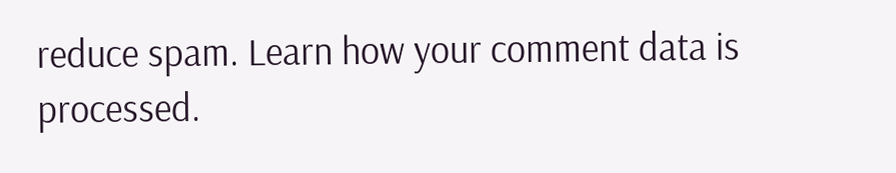reduce spam. Learn how your comment data is processed.